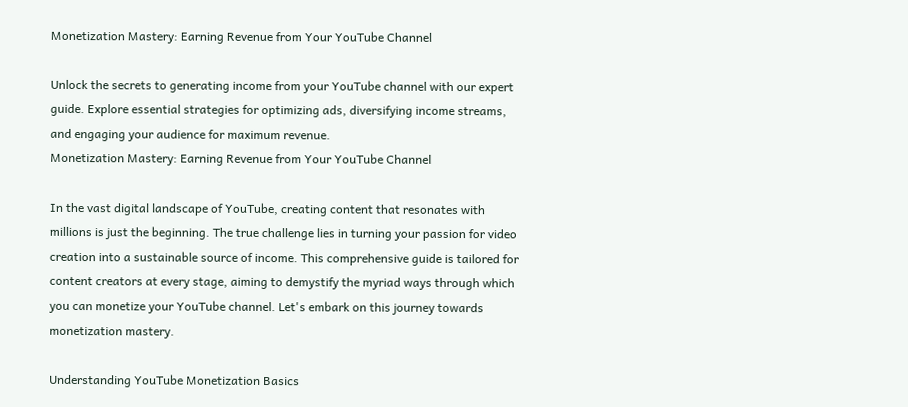Monetization Mastery: Earning Revenue from Your YouTube Channel

Unlock the secrets to generating income from your YouTube channel with our expert guide. Explore essential strategies for optimizing ads, diversifying income streams, and engaging your audience for maximum revenue.
Monetization Mastery: Earning Revenue from Your YouTube Channel

In the vast digital landscape of YouTube, creating content that resonates with millions is just the beginning. The true challenge lies in turning your passion for video creation into a sustainable source of income. This comprehensive guide is tailored for content creators at every stage, aiming to demystify the myriad ways through which you can monetize your YouTube channel. Let's embark on this journey towards monetization mastery.

Understanding YouTube Monetization Basics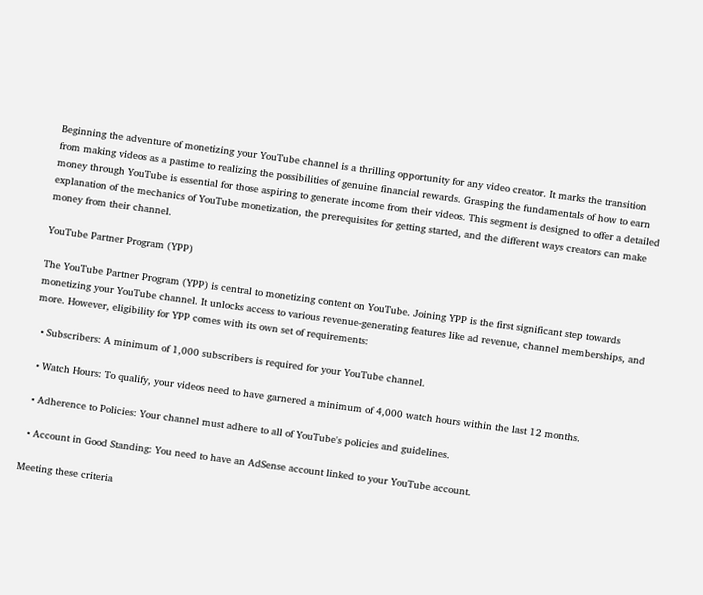Beginning the adventure of monetizing your YouTube channel is a thrilling opportunity for any video creator. It marks the transition from making videos as a pastime to realizing the possibilities of genuine financial rewards. Grasping the fundamentals of how to earn money through YouTube is essential for those aspiring to generate income from their videos. This segment is designed to offer a detailed explanation of the mechanics of YouTube monetization, the prerequisites for getting started, and the different ways creators can make money from their channel.

YouTube Partner Program (YPP)

The YouTube Partner Program (YPP) is central to monetizing content on YouTube. Joining YPP is the first significant step towards monetizing your YouTube channel. It unlocks access to various revenue-generating features like ad revenue, channel memberships, and more. However, eligibility for YPP comes with its own set of requirements:

  • Subscribers: A minimum of 1,000 subscribers is required for your YouTube channel.

  • Watch Hours: To qualify, your videos need to have garnered a minimum of 4,000 watch hours within the last 12 months.

  • Adherence to Policies: Your channel must adhere to all of YouTube's policies and guidelines.

  • Account in Good Standing: You need to have an AdSense account linked to your YouTube account.

Meeting these criteria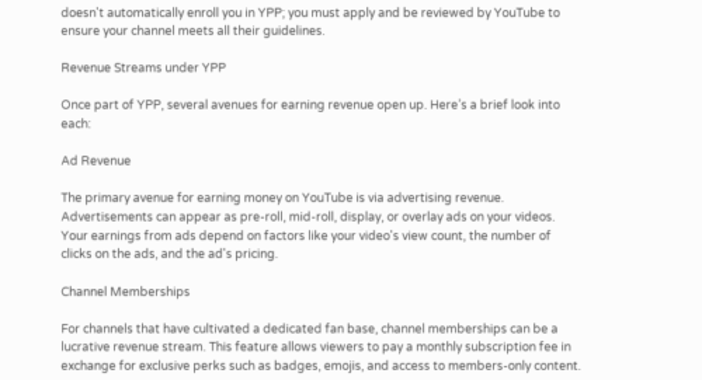doesn't automatically enroll you in YPP; you must apply and be reviewed by YouTube to ensure your channel meets all their guidelines.

Revenue Streams under YPP

Once part of YPP, several avenues for earning revenue open up. Here’s a brief look into each:

Ad Revenue

The primary avenue for earning money on YouTube is via advertising revenue. Advertisements can appear as pre-roll, mid-roll, display, or overlay ads on your videos. Your earnings from ads depend on factors like your video's view count, the number of clicks on the ads, and the ad's pricing.

Channel Memberships

For channels that have cultivated a dedicated fan base, channel memberships can be a lucrative revenue stream. This feature allows viewers to pay a monthly subscription fee in exchange for exclusive perks such as badges, emojis, and access to members-only content.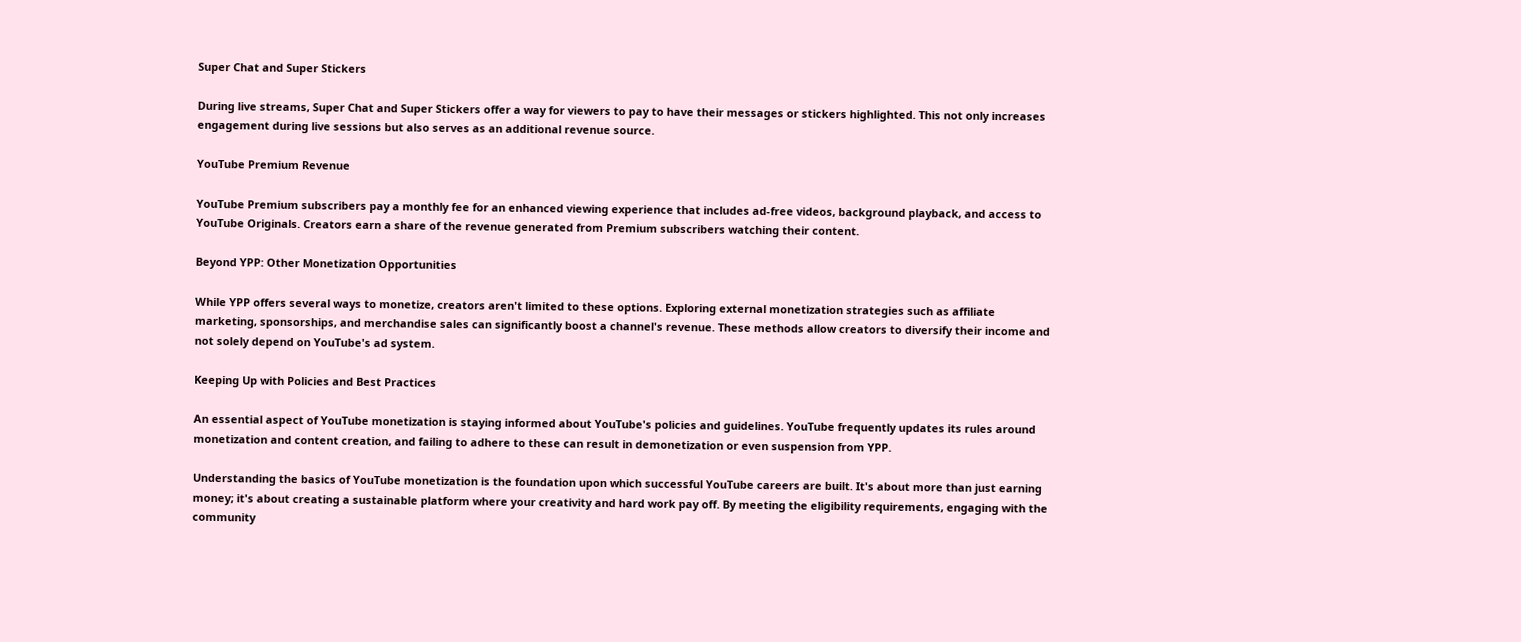Super Chat and Super Stickers

During live streams, Super Chat and Super Stickers offer a way for viewers to pay to have their messages or stickers highlighted. This not only increases engagement during live sessions but also serves as an additional revenue source.

YouTube Premium Revenue

YouTube Premium subscribers pay a monthly fee for an enhanced viewing experience that includes ad-free videos, background playback, and access to YouTube Originals. Creators earn a share of the revenue generated from Premium subscribers watching their content.

Beyond YPP: Other Monetization Opportunities

While YPP offers several ways to monetize, creators aren't limited to these options. Exploring external monetization strategies such as affiliate marketing, sponsorships, and merchandise sales can significantly boost a channel's revenue. These methods allow creators to diversify their income and not solely depend on YouTube's ad system.

Keeping Up with Policies and Best Practices

An essential aspect of YouTube monetization is staying informed about YouTube's policies and guidelines. YouTube frequently updates its rules around monetization and content creation, and failing to adhere to these can result in demonetization or even suspension from YPP.

Understanding the basics of YouTube monetization is the foundation upon which successful YouTube careers are built. It's about more than just earning money; it's about creating a sustainable platform where your creativity and hard work pay off. By meeting the eligibility requirements, engaging with the community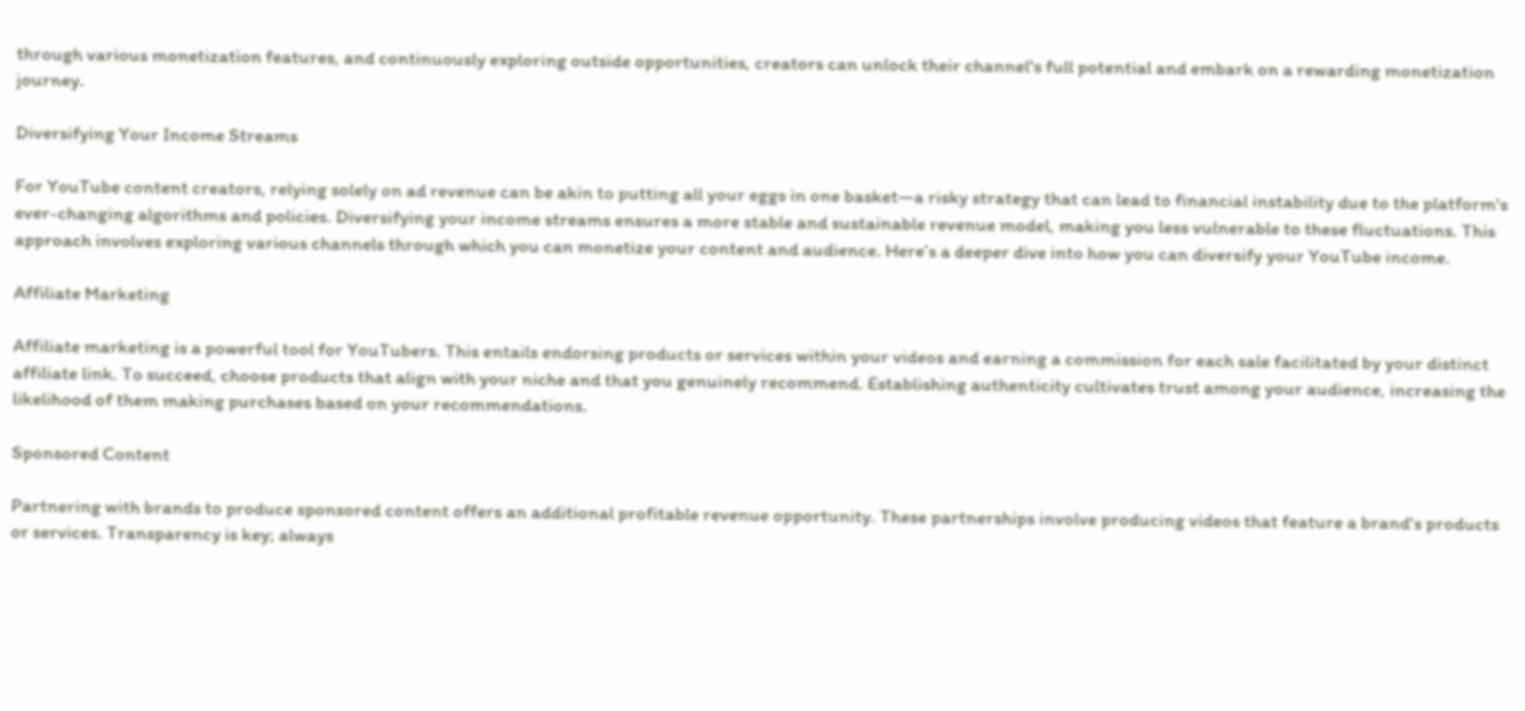through various monetization features, and continuously exploring outside opportunities, creators can unlock their channel's full potential and embark on a rewarding monetization journey.

Diversifying Your Income Streams

For YouTube content creators, relying solely on ad revenue can be akin to putting all your eggs in one basket—a risky strategy that can lead to financial instability due to the platform's ever-changing algorithms and policies. Diversifying your income streams ensures a more stable and sustainable revenue model, making you less vulnerable to these fluctuations. This approach involves exploring various channels through which you can monetize your content and audience. Here’s a deeper dive into how you can diversify your YouTube income.

Affiliate Marketing

Affiliate marketing is a powerful tool for YouTubers. This entails endorsing products or services within your videos and earning a commission for each sale facilitated by your distinct affiliate link. To succeed, choose products that align with your niche and that you genuinely recommend. Establishing authenticity cultivates trust among your audience, increasing the likelihood of them making purchases based on your recommendations.

Sponsored Content

Partnering with brands to produce sponsored content offers an additional profitable revenue opportunity. These partnerships involve producing videos that feature a brand's products or services. Transparency is key; always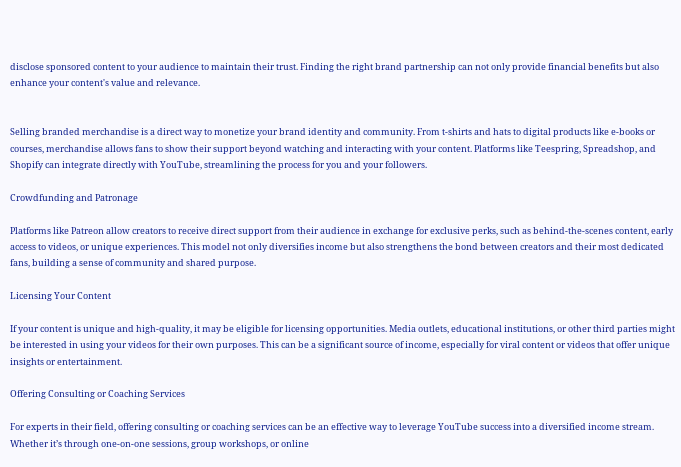disclose sponsored content to your audience to maintain their trust. Finding the right brand partnership can not only provide financial benefits but also enhance your content's value and relevance.


Selling branded merchandise is a direct way to monetize your brand identity and community. From t-shirts and hats to digital products like e-books or courses, merchandise allows fans to show their support beyond watching and interacting with your content. Platforms like Teespring, Spreadshop, and Shopify can integrate directly with YouTube, streamlining the process for you and your followers.

Crowdfunding and Patronage

Platforms like Patreon allow creators to receive direct support from their audience in exchange for exclusive perks, such as behind-the-scenes content, early access to videos, or unique experiences. This model not only diversifies income but also strengthens the bond between creators and their most dedicated fans, building a sense of community and shared purpose.

Licensing Your Content

If your content is unique and high-quality, it may be eligible for licensing opportunities. Media outlets, educational institutions, or other third parties might be interested in using your videos for their own purposes. This can be a significant source of income, especially for viral content or videos that offer unique insights or entertainment.

Offering Consulting or Coaching Services

For experts in their field, offering consulting or coaching services can be an effective way to leverage YouTube success into a diversified income stream. Whether it’s through one-on-one sessions, group workshops, or online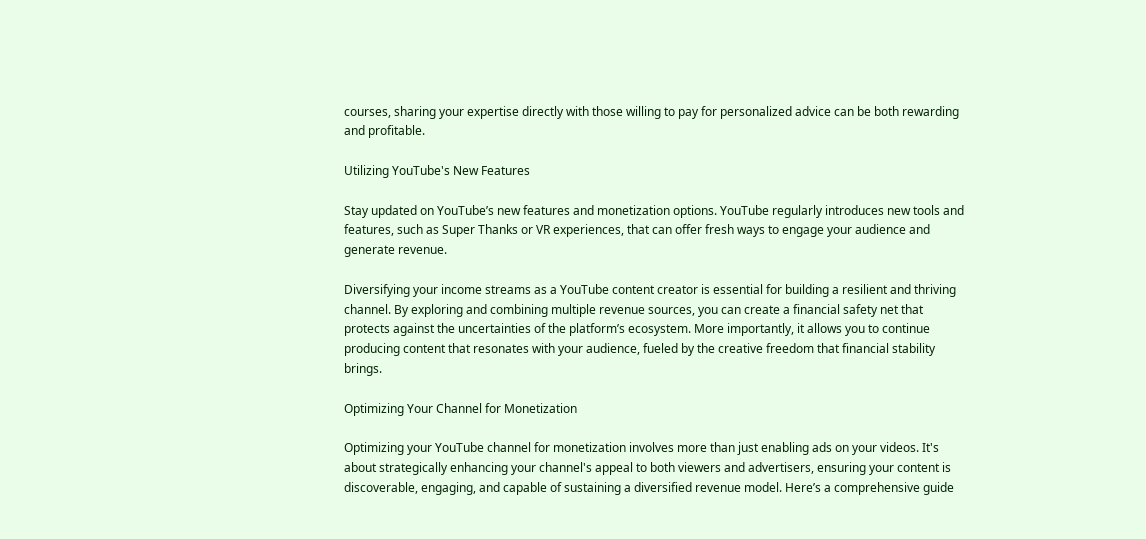courses, sharing your expertise directly with those willing to pay for personalized advice can be both rewarding and profitable.

Utilizing YouTube's New Features

Stay updated on YouTube’s new features and monetization options. YouTube regularly introduces new tools and features, such as Super Thanks or VR experiences, that can offer fresh ways to engage your audience and generate revenue.

Diversifying your income streams as a YouTube content creator is essential for building a resilient and thriving channel. By exploring and combining multiple revenue sources, you can create a financial safety net that protects against the uncertainties of the platform’s ecosystem. More importantly, it allows you to continue producing content that resonates with your audience, fueled by the creative freedom that financial stability brings.

Optimizing Your Channel for Monetization

Optimizing your YouTube channel for monetization involves more than just enabling ads on your videos. It's about strategically enhancing your channel's appeal to both viewers and advertisers, ensuring your content is discoverable, engaging, and capable of sustaining a diversified revenue model. Here’s a comprehensive guide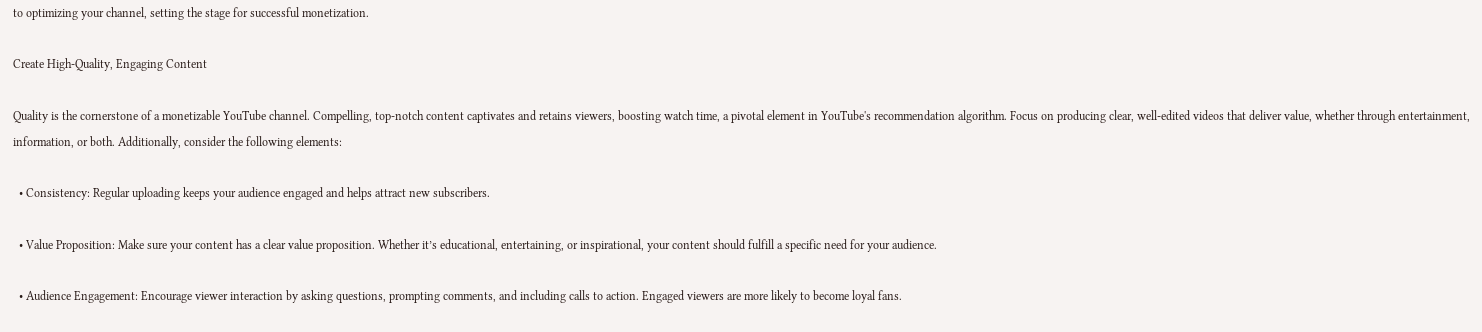to optimizing your channel, setting the stage for successful monetization.

Create High-Quality, Engaging Content

Quality is the cornerstone of a monetizable YouTube channel. Compelling, top-notch content captivates and retains viewers, boosting watch time, a pivotal element in YouTube's recommendation algorithm. Focus on producing clear, well-edited videos that deliver value, whether through entertainment, information, or both. Additionally, consider the following elements:

  • Consistency: Regular uploading keeps your audience engaged and helps attract new subscribers.

  • Value Proposition: Make sure your content has a clear value proposition. Whether it’s educational, entertaining, or inspirational, your content should fulfill a specific need for your audience.

  • Audience Engagement: Encourage viewer interaction by asking questions, prompting comments, and including calls to action. Engaged viewers are more likely to become loyal fans.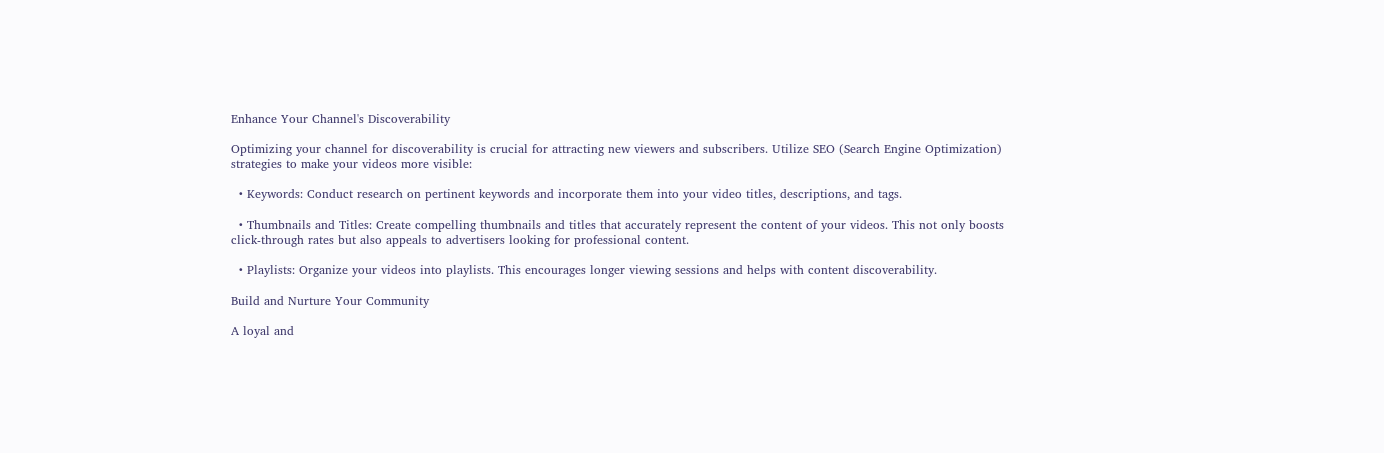Enhance Your Channel's Discoverability

Optimizing your channel for discoverability is crucial for attracting new viewers and subscribers. Utilize SEO (Search Engine Optimization) strategies to make your videos more visible:

  • Keywords: Conduct research on pertinent keywords and incorporate them into your video titles, descriptions, and tags.

  • Thumbnails and Titles: Create compelling thumbnails and titles that accurately represent the content of your videos. This not only boosts click-through rates but also appeals to advertisers looking for professional content.

  • Playlists: Organize your videos into playlists. This encourages longer viewing sessions and helps with content discoverability.

Build and Nurture Your Community

A loyal and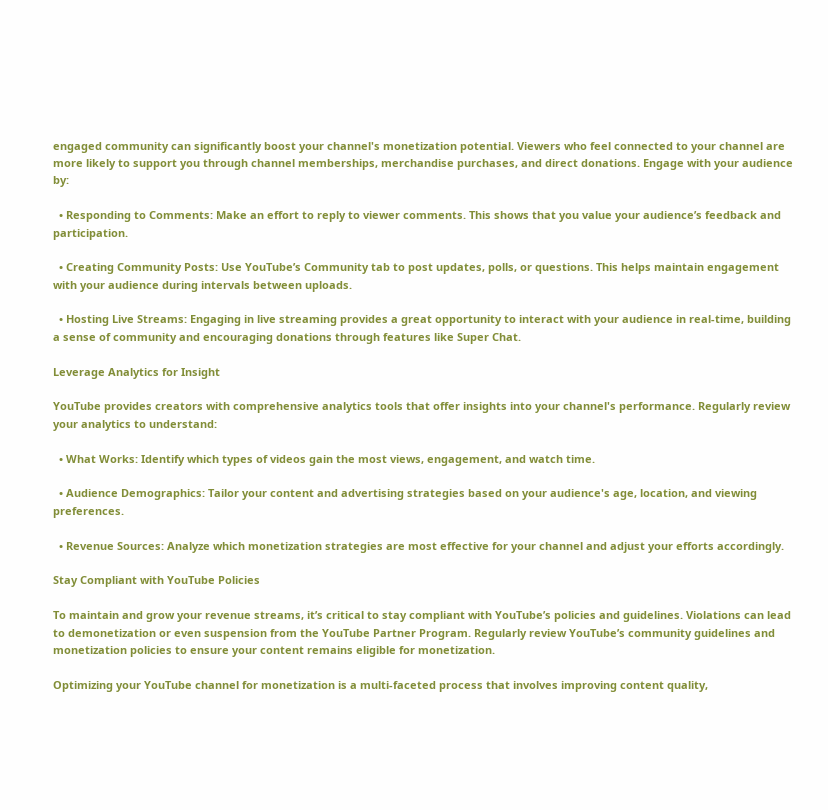engaged community can significantly boost your channel's monetization potential. Viewers who feel connected to your channel are more likely to support you through channel memberships, merchandise purchases, and direct donations. Engage with your audience by:

  • Responding to Comments: Make an effort to reply to viewer comments. This shows that you value your audience’s feedback and participation.

  • Creating Community Posts: Use YouTube’s Community tab to post updates, polls, or questions. This helps maintain engagement with your audience during intervals between uploads.

  • Hosting Live Streams: Engaging in live streaming provides a great opportunity to interact with your audience in real-time, building a sense of community and encouraging donations through features like Super Chat.

Leverage Analytics for Insight

YouTube provides creators with comprehensive analytics tools that offer insights into your channel's performance. Regularly review your analytics to understand:

  • What Works: Identify which types of videos gain the most views, engagement, and watch time.

  • Audience Demographics: Tailor your content and advertising strategies based on your audience's age, location, and viewing preferences.

  • Revenue Sources: Analyze which monetization strategies are most effective for your channel and adjust your efforts accordingly.

Stay Compliant with YouTube Policies

To maintain and grow your revenue streams, it’s critical to stay compliant with YouTube’s policies and guidelines. Violations can lead to demonetization or even suspension from the YouTube Partner Program. Regularly review YouTube’s community guidelines and monetization policies to ensure your content remains eligible for monetization.

Optimizing your YouTube channel for monetization is a multi-faceted process that involves improving content quality,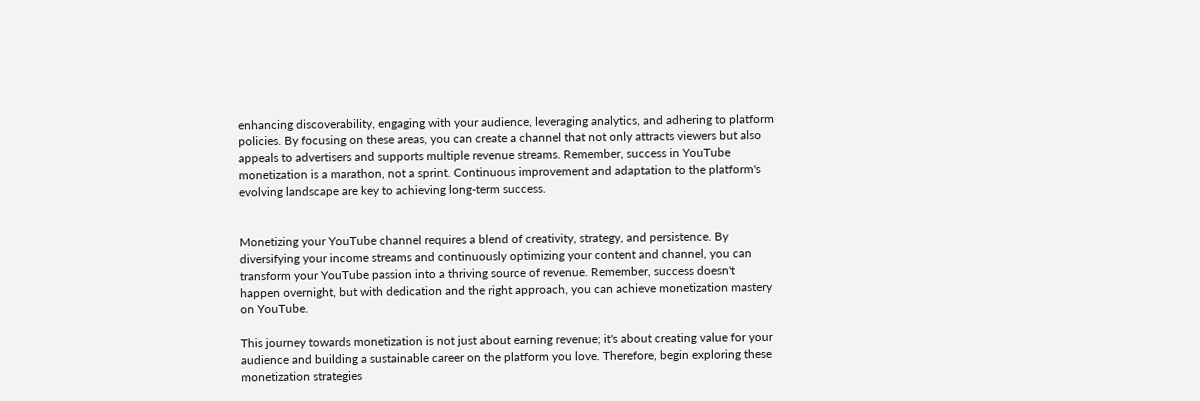enhancing discoverability, engaging with your audience, leveraging analytics, and adhering to platform policies. By focusing on these areas, you can create a channel that not only attracts viewers but also appeals to advertisers and supports multiple revenue streams. Remember, success in YouTube monetization is a marathon, not a sprint. Continuous improvement and adaptation to the platform's evolving landscape are key to achieving long-term success.


Monetizing your YouTube channel requires a blend of creativity, strategy, and persistence. By diversifying your income streams and continuously optimizing your content and channel, you can transform your YouTube passion into a thriving source of revenue. Remember, success doesn't happen overnight, but with dedication and the right approach, you can achieve monetization mastery on YouTube.

This journey towards monetization is not just about earning revenue; it's about creating value for your audience and building a sustainable career on the platform you love. Therefore, begin exploring these monetization strategies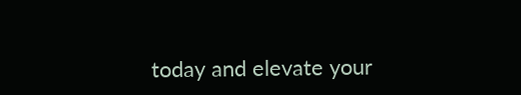today and elevate your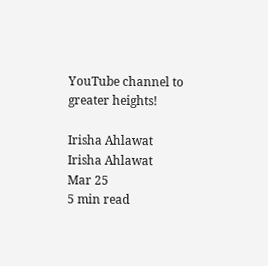YouTube channel to greater heights!

Irisha Ahlawat
Irisha Ahlawat
Mar 25
5 min read